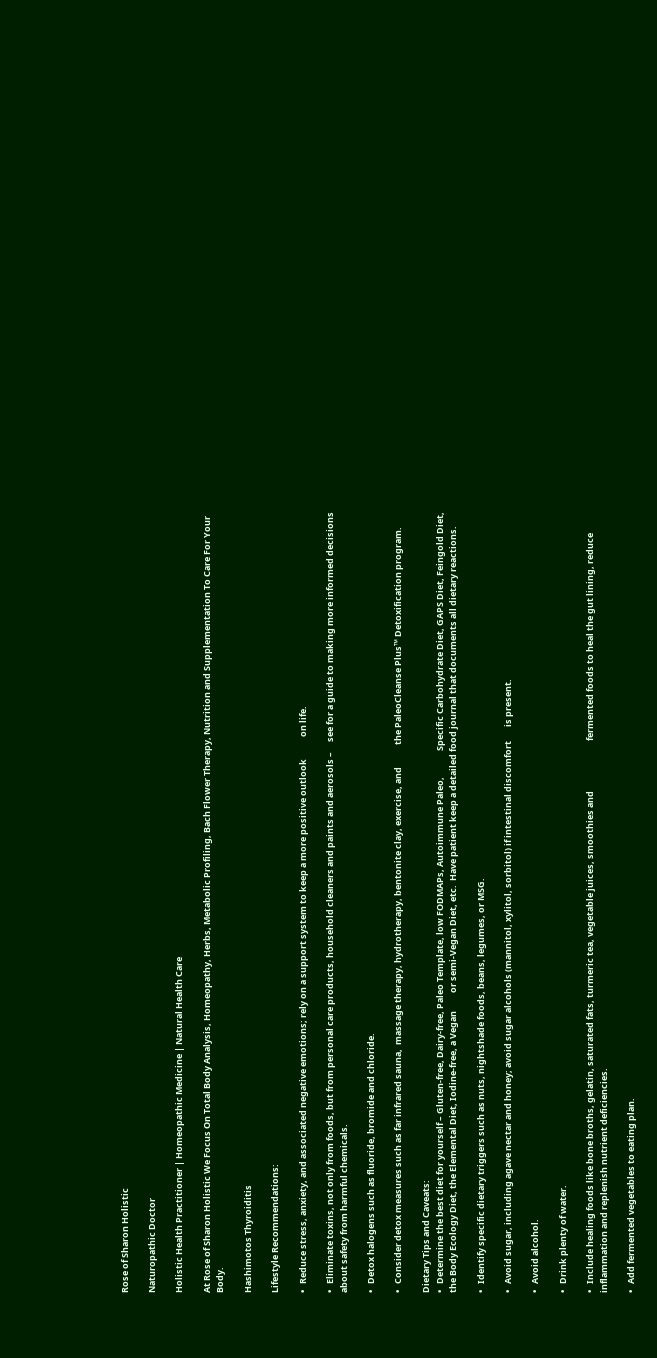Rose of Sharon Holistic

Naturopathic Doctor

Holistic Health Practitioner | Homeopathic Medicine | Natural Health Care

At Rose of Sharon Holistic We Focus On Total Body Analysis, Homeopathy, Herbs, Metabolic Profiling, Bach Flower Therapy, Nutrition and Supplementation To Care For Your Body.

Hashimotos Thyroiditis

Lifestyle Recommendations:

•   Reduce stress, anxiety, and associated negative emotions; rely on a support system to keep a more positive outlook           on life.

•   Eliminate toxins, not only from foods, but from personal care products, household cleaners and paints and aerosols –     see for a guide to making more informed decisions about safety from harmful chemicals.

•   Detox halogens such as fluoride, bromide and chloride.

•   Consider detox measures such as far infrared sauna,  massage therapy, hydrotherapy, bentonite clay, exercise, and           the PaleoCleanse Plus™ Detoxification program.

Dietary Tips and Caveats:
•   Determine the best diet for yourself – Gluten-free, Dairy-free, Paleo Template, low FODMAPs, Autoimmune Paleo,             Specific Carbohydrate Diet, GAPS Diet, Feingold Diet, the Body Ecology Diet, the Elemental Diet, Iodine-free, a Vegan         or semi-Vegan Diet, etc.  Have patient keep a detailed food journal that documents all dietary reactions.

•   Identify specific dietary triggers such as nuts, nightshade foods, beans, legumes, or MSG.

•   Avoid sugar, including agave nectar and honey; avoid sugar alcohols (mannitol, xylitol, sorbitol) if intestinal discomfort       is present.

•   Avoid alcohol.

•   Drink plenty of water.

•   Include healing foods like bone broths, gelatin, saturated fats, turmeric tea, vegetable juices, smoothies and                         fermented foods to heal the gut lining, reduce inflammation and replenish nutrient deficiencies.

•   Add fermented vegetables to eating plan.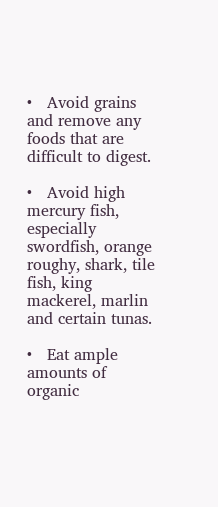•   Avoid grains and remove any foods that are difficult to digest.

•   Avoid high mercury fish, especially swordfish, orange roughy, shark, tile fish, king mackerel, marlin and certain tunas.

•   Eat ample amounts of organic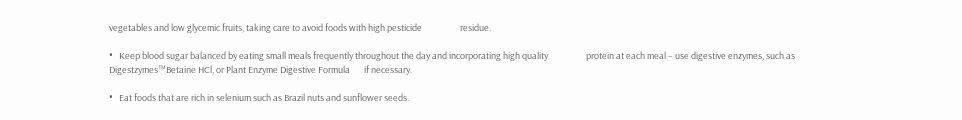vegetables and low glycemic fruits, taking care to avoid foods with high pesticide                   residue.

•   Keep blood sugar balanced by eating small meals frequently throughout the day and incorporating high quality                   protein at each meal – use digestive enzymes, such as Digestzymes™Betaine HCl, or Plant Enzyme Digestive Formula       if necessary.

•   Eat foods that are rich in selenium such as Brazil nuts and sunflower seeds.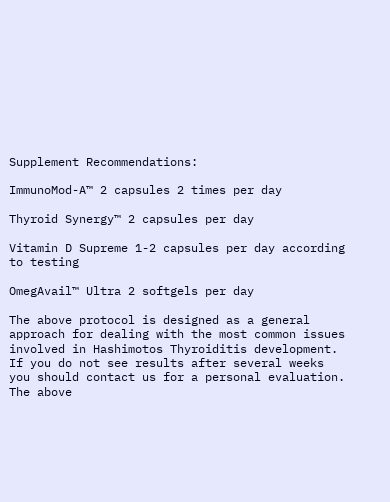Supplement Recommendations:

ImmunoMod-A™ 2 capsules 2 times per day

Thyroid Synergy™ 2 capsules per day

Vitamin D Supreme 1-2 capsules per day according to testing

OmegAvail™ Ultra 2 softgels per day

The above protocol is designed as a general approach for dealing with the most common issues involved in Hashimotos Thyroiditis development.  If you do not see results after several weeks you should contact us for a personal evaluation.  The above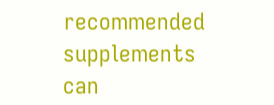recommended supplements can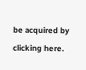be acquired by clicking here.